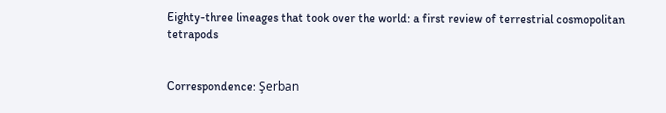Eighty-three lineages that took over the world: a first review of terrestrial cosmopolitan tetrapods


Correspondence: Şerban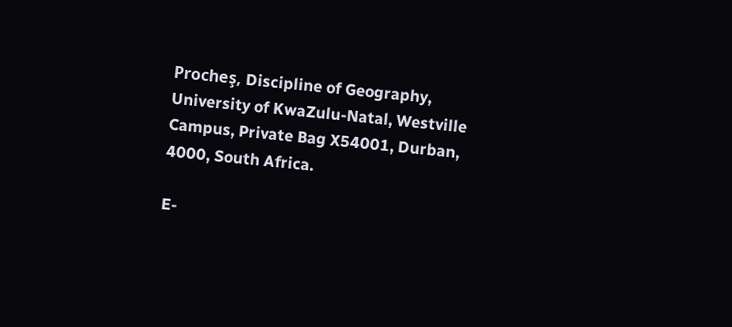Procheş, Discipline of Geography, University of KwaZulu-Natal, Westville Campus, Private Bag X54001, Durban, 4000, South Africa.

E-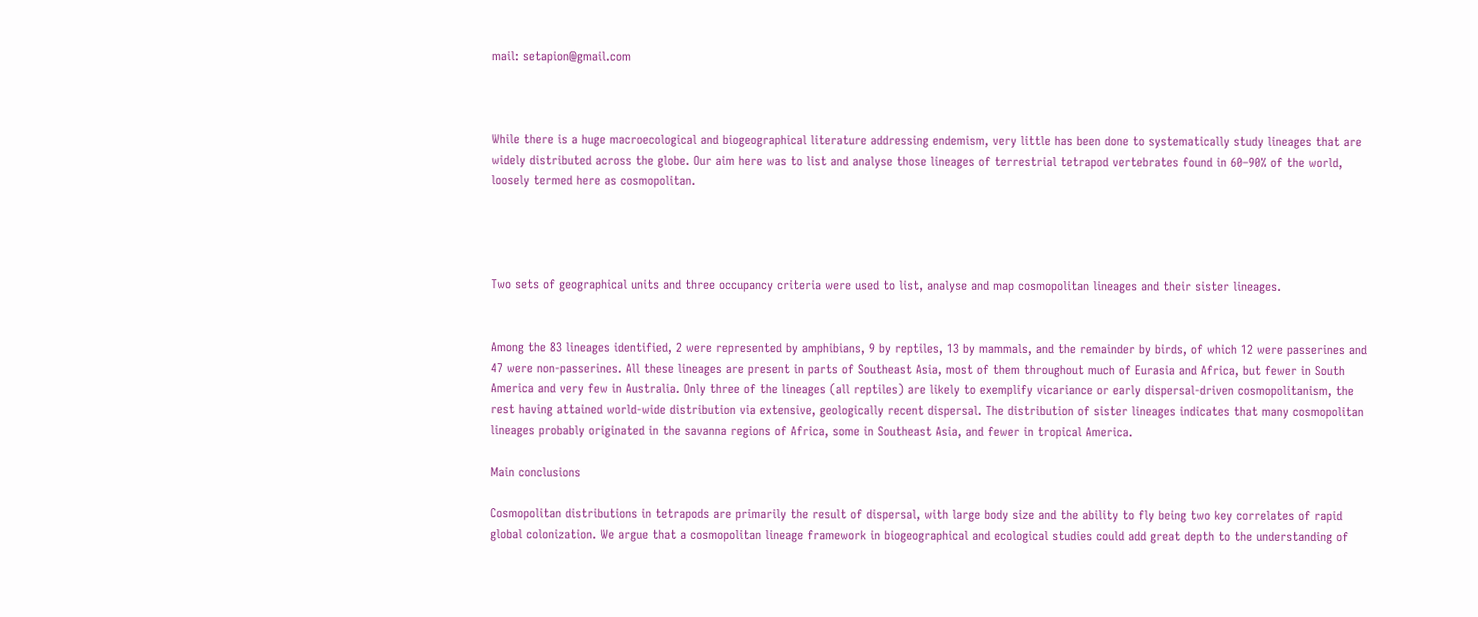mail: setapion@gmail.com



While there is a huge macroecological and biogeographical literature addressing endemism, very little has been done to systematically study lineages that are widely distributed across the globe. Our aim here was to list and analyse those lineages of terrestrial tetrapod vertebrates found in 60–90% of the world, loosely termed here as cosmopolitan.




Two sets of geographical units and three occupancy criteria were used to list, analyse and map cosmopolitan lineages and their sister lineages.


Among the 83 lineages identified, 2 were represented by amphibians, 9 by reptiles, 13 by mammals, and the remainder by birds, of which 12 were passerines and 47 were non-passerines. All these lineages are present in parts of Southeast Asia, most of them throughout much of Eurasia and Africa, but fewer in South America and very few in Australia. Only three of the lineages (all reptiles) are likely to exemplify vicariance or early dispersal-driven cosmopolitanism, the rest having attained world-wide distribution via extensive, geologically recent dispersal. The distribution of sister lineages indicates that many cosmopolitan lineages probably originated in the savanna regions of Africa, some in Southeast Asia, and fewer in tropical America.

Main conclusions

Cosmopolitan distributions in tetrapods are primarily the result of dispersal, with large body size and the ability to fly being two key correlates of rapid global colonization. We argue that a cosmopolitan lineage framework in biogeographical and ecological studies could add great depth to the understanding of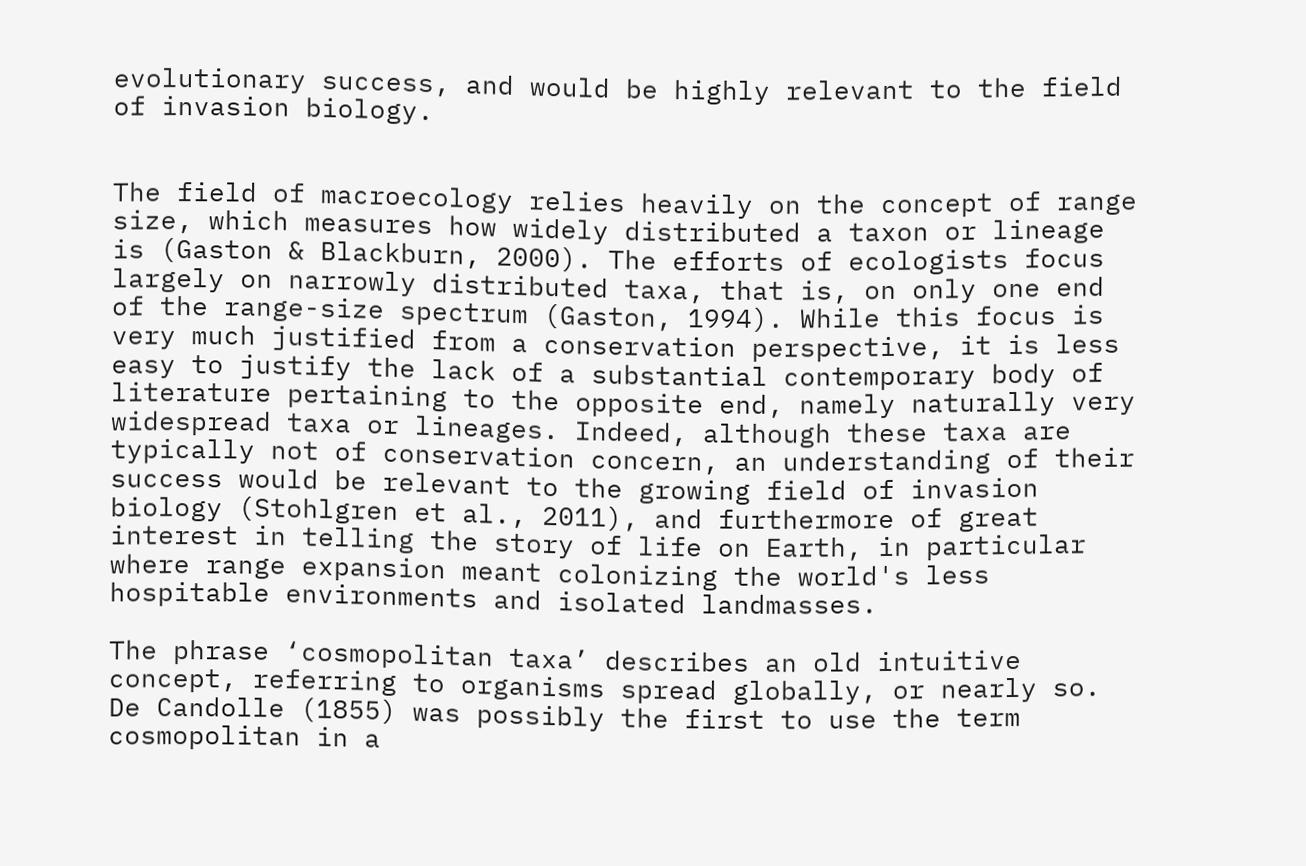evolutionary success, and would be highly relevant to the field of invasion biology.


The field of macroecology relies heavily on the concept of range size, which measures how widely distributed a taxon or lineage is (Gaston & Blackburn, 2000). The efforts of ecologists focus largely on narrowly distributed taxa, that is, on only one end of the range-size spectrum (Gaston, 1994). While this focus is very much justified from a conservation perspective, it is less easy to justify the lack of a substantial contemporary body of literature pertaining to the opposite end, namely naturally very widespread taxa or lineages. Indeed, although these taxa are typically not of conservation concern, an understanding of their success would be relevant to the growing field of invasion biology (Stohlgren et al., 2011), and furthermore of great interest in telling the story of life on Earth, in particular where range expansion meant colonizing the world's less hospitable environments and isolated landmasses.

The phrase ‘cosmopolitan taxa’ describes an old intuitive concept, referring to organisms spread globally, or nearly so. De Candolle (1855) was possibly the first to use the term cosmopolitan in a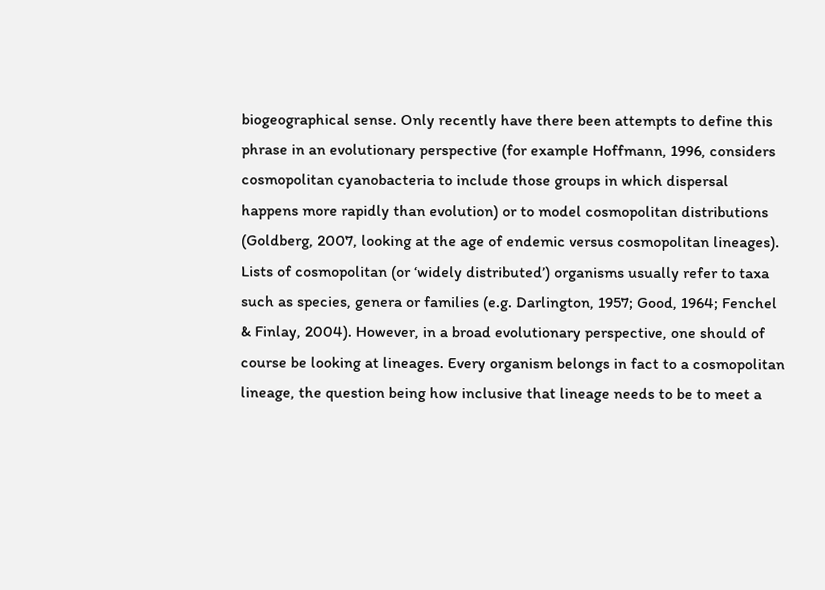biogeographical sense. Only recently have there been attempts to define this phrase in an evolutionary perspective (for example Hoffmann, 1996, considers cosmopolitan cyanobacteria to include those groups in which dispersal happens more rapidly than evolution) or to model cosmopolitan distributions (Goldberg, 2007, looking at the age of endemic versus cosmopolitan lineages). Lists of cosmopolitan (or ‘widely distributed’) organisms usually refer to taxa such as species, genera or families (e.g. Darlington, 1957; Good, 1964; Fenchel & Finlay, 2004). However, in a broad evolutionary perspective, one should of course be looking at lineages. Every organism belongs in fact to a cosmopolitan lineage, the question being how inclusive that lineage needs to be to meet a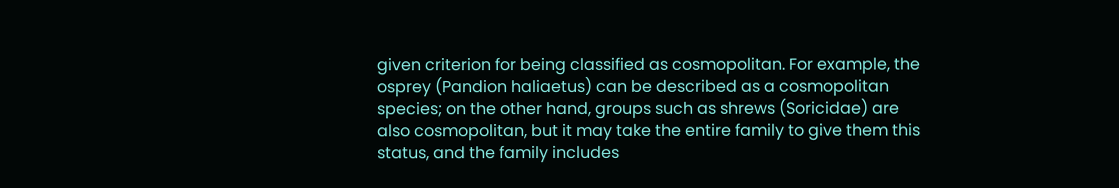given criterion for being classified as cosmopolitan. For example, the osprey (Pandion haliaetus) can be described as a cosmopolitan species; on the other hand, groups such as shrews (Soricidae) are also cosmopolitan, but it may take the entire family to give them this status, and the family includes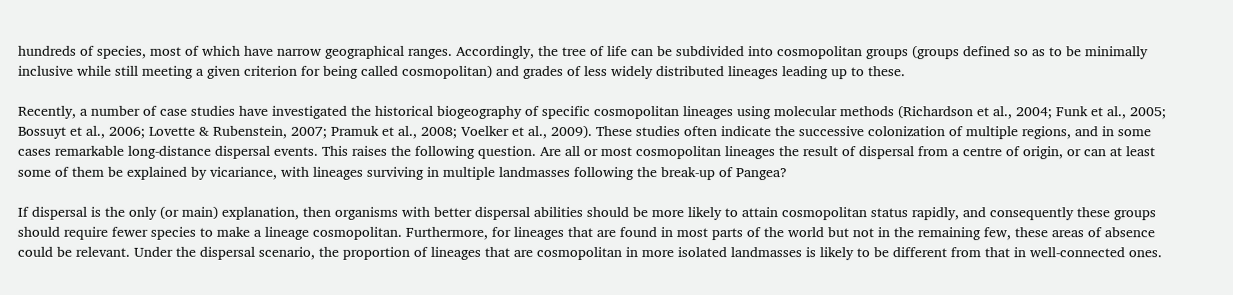hundreds of species, most of which have narrow geographical ranges. Accordingly, the tree of life can be subdivided into cosmopolitan groups (groups defined so as to be minimally inclusive while still meeting a given criterion for being called cosmopolitan) and grades of less widely distributed lineages leading up to these.

Recently, a number of case studies have investigated the historical biogeography of specific cosmopolitan lineages using molecular methods (Richardson et al., 2004; Funk et al., 2005; Bossuyt et al., 2006; Lovette & Rubenstein, 2007; Pramuk et al., 2008; Voelker et al., 2009). These studies often indicate the successive colonization of multiple regions, and in some cases remarkable long-distance dispersal events. This raises the following question. Are all or most cosmopolitan lineages the result of dispersal from a centre of origin, or can at least some of them be explained by vicariance, with lineages surviving in multiple landmasses following the break-up of Pangea?

If dispersal is the only (or main) explanation, then organisms with better dispersal abilities should be more likely to attain cosmopolitan status rapidly, and consequently these groups should require fewer species to make a lineage cosmopolitan. Furthermore, for lineages that are found in most parts of the world but not in the remaining few, these areas of absence could be relevant. Under the dispersal scenario, the proportion of lineages that are cosmopolitan in more isolated landmasses is likely to be different from that in well-connected ones.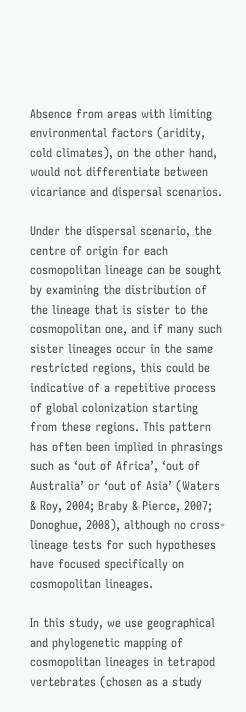Absence from areas with limiting environmental factors (aridity, cold climates), on the other hand, would not differentiate between vicariance and dispersal scenarios.

Under the dispersal scenario, the centre of origin for each cosmopolitan lineage can be sought by examining the distribution of the lineage that is sister to the cosmopolitan one, and if many such sister lineages occur in the same restricted regions, this could be indicative of a repetitive process of global colonization starting from these regions. This pattern has often been implied in phrasings such as ‘out of Africa’, ‘out of Australia’ or ‘out of Asia’ (Waters & Roy, 2004; Braby & Pierce, 2007; Donoghue, 2008), although no cross-lineage tests for such hypotheses have focused specifically on cosmopolitan lineages.

In this study, we use geographical and phylogenetic mapping of cosmopolitan lineages in tetrapod vertebrates (chosen as a study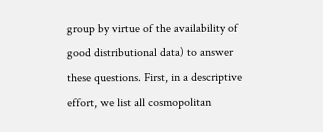group by virtue of the availability of good distributional data) to answer these questions. First, in a descriptive effort, we list all cosmopolitan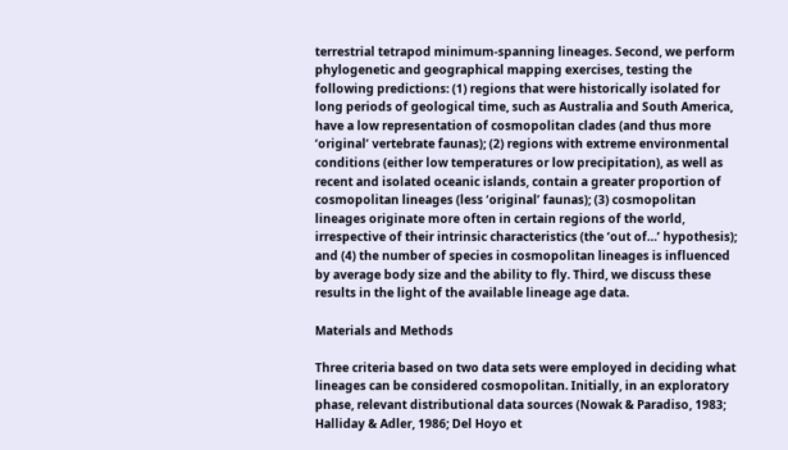terrestrial tetrapod minimum-spanning lineages. Second, we perform phylogenetic and geographical mapping exercises, testing the following predictions: (1) regions that were historically isolated for long periods of geological time, such as Australia and South America, have a low representation of cosmopolitan clades (and thus more ‘original’ vertebrate faunas); (2) regions with extreme environmental conditions (either low temperatures or low precipitation), as well as recent and isolated oceanic islands, contain a greater proportion of cosmopolitan lineages (less ‘original’ faunas); (3) cosmopolitan lineages originate more often in certain regions of the world, irrespective of their intrinsic characteristics (the ‘out of…’ hypothesis); and (4) the number of species in cosmopolitan lineages is influenced by average body size and the ability to fly. Third, we discuss these results in the light of the available lineage age data.

Materials and Methods

Three criteria based on two data sets were employed in deciding what lineages can be considered cosmopolitan. Initially, in an exploratory phase, relevant distributional data sources (Nowak & Paradiso, 1983; Halliday & Adler, 1986; Del Hoyo et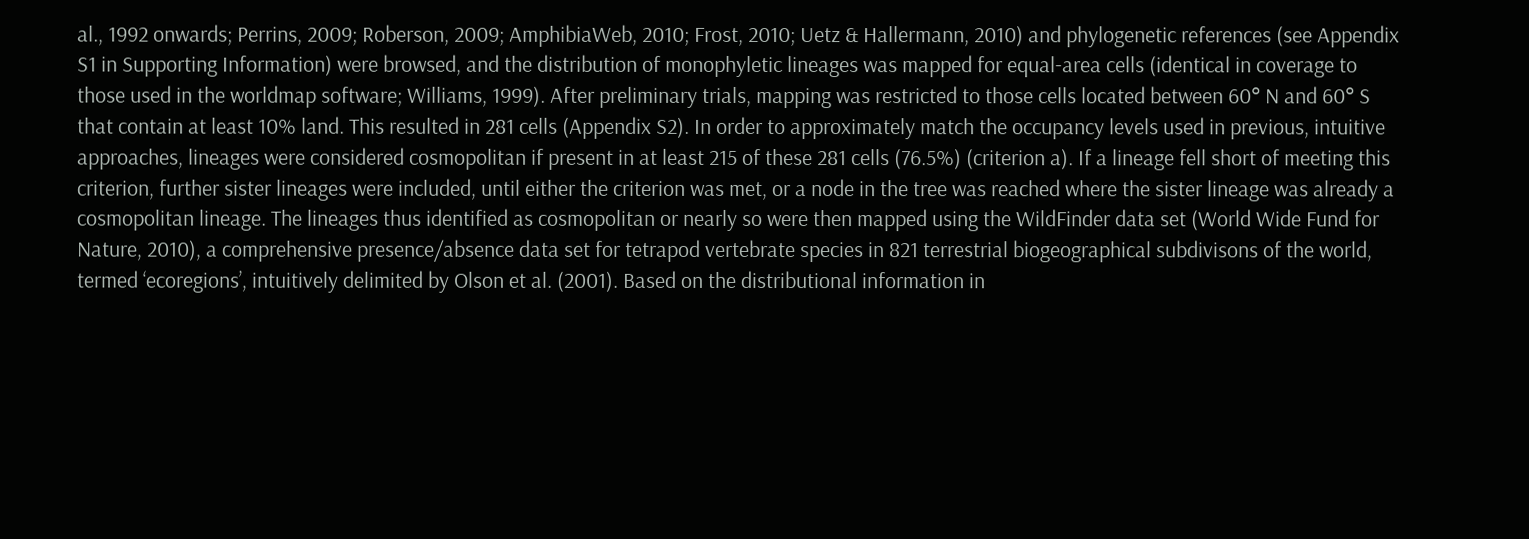al., 1992 onwards; Perrins, 2009; Roberson, 2009; AmphibiaWeb, 2010; Frost, 2010; Uetz & Hallermann, 2010) and phylogenetic references (see Appendix S1 in Supporting Information) were browsed, and the distribution of monophyletic lineages was mapped for equal-area cells (identical in coverage to those used in the worldmap software; Williams, 1999). After preliminary trials, mapping was restricted to those cells located between 60° N and 60° S that contain at least 10% land. This resulted in 281 cells (Appendix S2). In order to approximately match the occupancy levels used in previous, intuitive approaches, lineages were considered cosmopolitan if present in at least 215 of these 281 cells (76.5%) (criterion a). If a lineage fell short of meeting this criterion, further sister lineages were included, until either the criterion was met, or a node in the tree was reached where the sister lineage was already a cosmopolitan lineage. The lineages thus identified as cosmopolitan or nearly so were then mapped using the WildFinder data set (World Wide Fund for Nature, 2010), a comprehensive presence/absence data set for tetrapod vertebrate species in 821 terrestrial biogeographical subdivisons of the world, termed ‘ecoregions’, intuitively delimited by Olson et al. (2001). Based on the distributional information in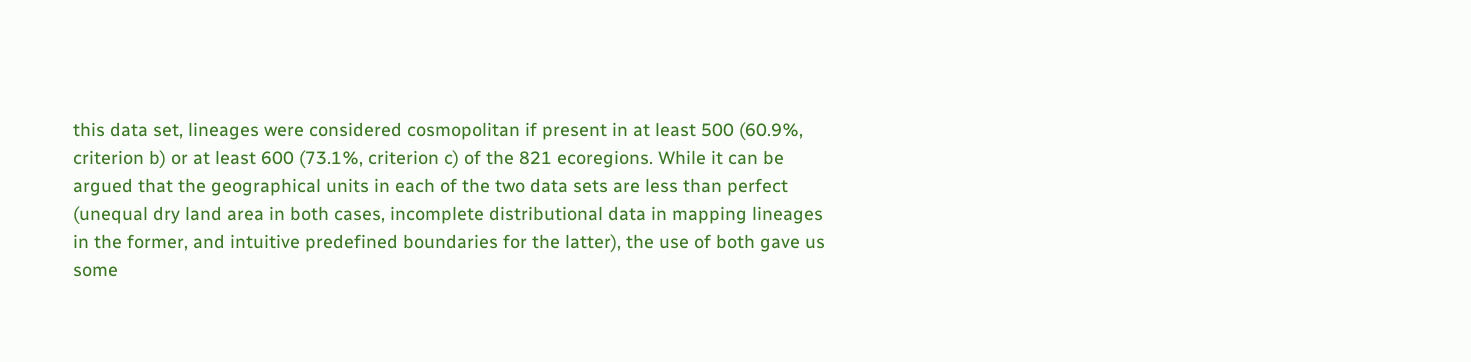this data set, lineages were considered cosmopolitan if present in at least 500 (60.9%, criterion b) or at least 600 (73.1%, criterion c) of the 821 ecoregions. While it can be argued that the geographical units in each of the two data sets are less than perfect (unequal dry land area in both cases, incomplete distributional data in mapping lineages in the former, and intuitive predefined boundaries for the latter), the use of both gave us some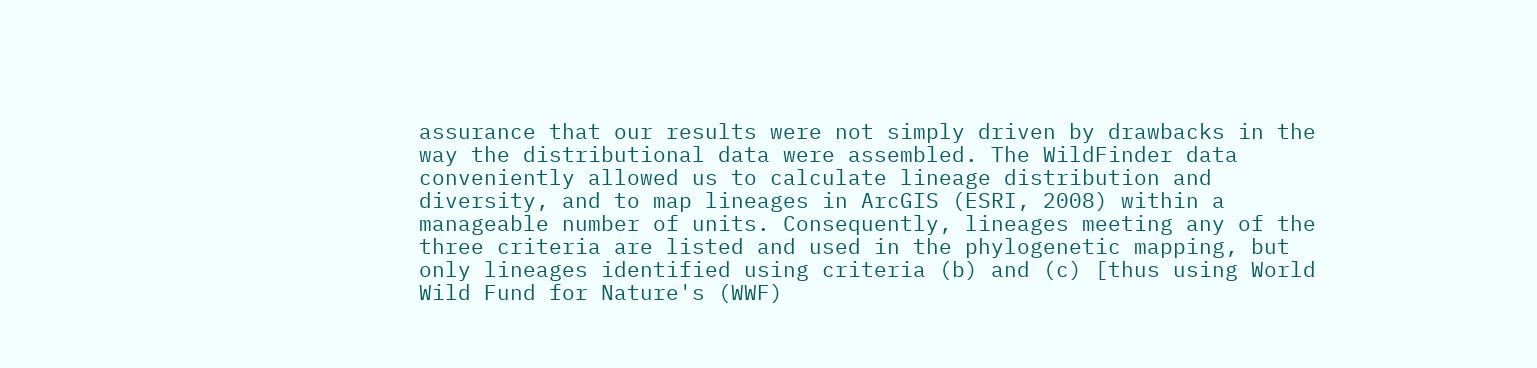assurance that our results were not simply driven by drawbacks in the way the distributional data were assembled. The WildFinder data conveniently allowed us to calculate lineage distribution and diversity, and to map lineages in ArcGIS (ESRI, 2008) within a manageable number of units. Consequently, lineages meeting any of the three criteria are listed and used in the phylogenetic mapping, but only lineages identified using criteria (b) and (c) [thus using World Wild Fund for Nature's (WWF)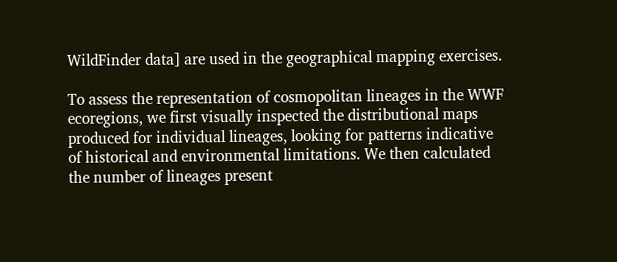WildFinder data] are used in the geographical mapping exercises.

To assess the representation of cosmopolitan lineages in the WWF ecoregions, we first visually inspected the distributional maps produced for individual lineages, looking for patterns indicative of historical and environmental limitations. We then calculated the number of lineages present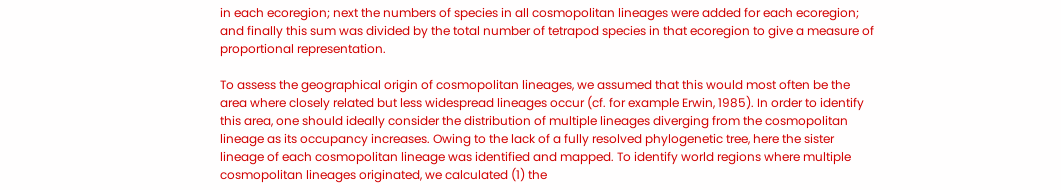in each ecoregion; next the numbers of species in all cosmopolitan lineages were added for each ecoregion; and finally this sum was divided by the total number of tetrapod species in that ecoregion to give a measure of proportional representation.

To assess the geographical origin of cosmopolitan lineages, we assumed that this would most often be the area where closely related but less widespread lineages occur (cf. for example Erwin, 1985). In order to identify this area, one should ideally consider the distribution of multiple lineages diverging from the cosmopolitan lineage as its occupancy increases. Owing to the lack of a fully resolved phylogenetic tree, here the sister lineage of each cosmopolitan lineage was identified and mapped. To identify world regions where multiple cosmopolitan lineages originated, we calculated (1) the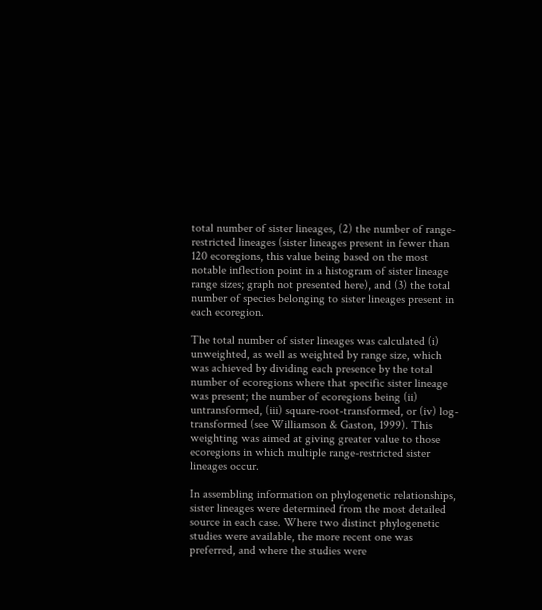total number of sister lineages, (2) the number of range-restricted lineages (sister lineages present in fewer than 120 ecoregions, this value being based on the most notable inflection point in a histogram of sister lineage range sizes; graph not presented here), and (3) the total number of species belonging to sister lineages present in each ecoregion.

The total number of sister lineages was calculated (i) unweighted, as well as weighted by range size, which was achieved by dividing each presence by the total number of ecoregions where that specific sister lineage was present; the number of ecoregions being (ii) untransformed, (iii) square-root-transformed, or (iv) log-transformed (see Williamson & Gaston, 1999). This weighting was aimed at giving greater value to those ecoregions in which multiple range-restricted sister lineages occur.

In assembling information on phylogenetic relationships, sister lineages were determined from the most detailed source in each case. Where two distinct phylogenetic studies were available, the more recent one was preferred, and where the studies were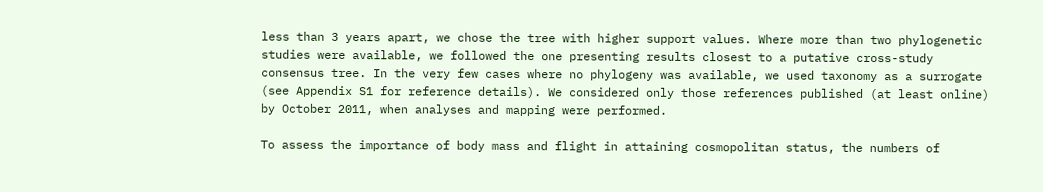less than 3 years apart, we chose the tree with higher support values. Where more than two phylogenetic studies were available, we followed the one presenting results closest to a putative cross-study consensus tree. In the very few cases where no phylogeny was available, we used taxonomy as a surrogate (see Appendix S1 for reference details). We considered only those references published (at least online) by October 2011, when analyses and mapping were performed.

To assess the importance of body mass and flight in attaining cosmopolitan status, the numbers of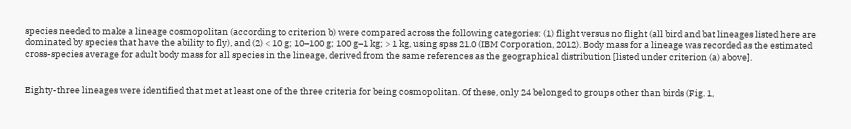species needed to make a lineage cosmopolitan (according to criterion b) were compared across the following categories: (1) flight versus no flight (all bird and bat lineages listed here are dominated by species that have the ability to fly), and (2) < 10 g; 10–100 g; 100 g–1 kg; > 1 kg, using spss 21.0 (IBM Corporation, 2012). Body mass for a lineage was recorded as the estimated cross-species average for adult body mass for all species in the lineage, derived from the same references as the geographical distribution [listed under criterion (a) above].


Eighty-three lineages were identified that met at least one of the three criteria for being cosmopolitan. Of these, only 24 belonged to groups other than birds (Fig. 1,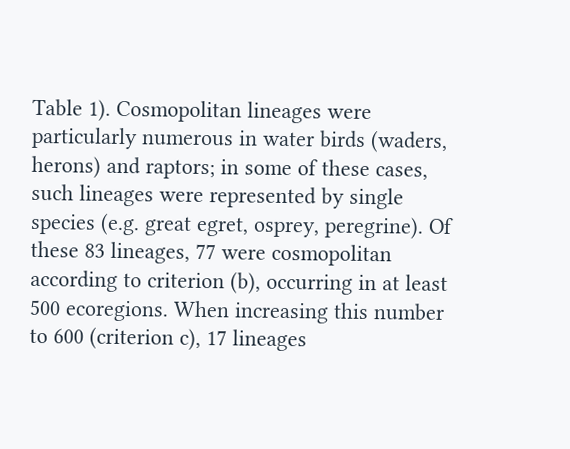Table 1). Cosmopolitan lineages were particularly numerous in water birds (waders, herons) and raptors; in some of these cases, such lineages were represented by single species (e.g. great egret, osprey, peregrine). Of these 83 lineages, 77 were cosmopolitan according to criterion (b), occurring in at least 500 ecoregions. When increasing this number to 600 (criterion c), 17 lineages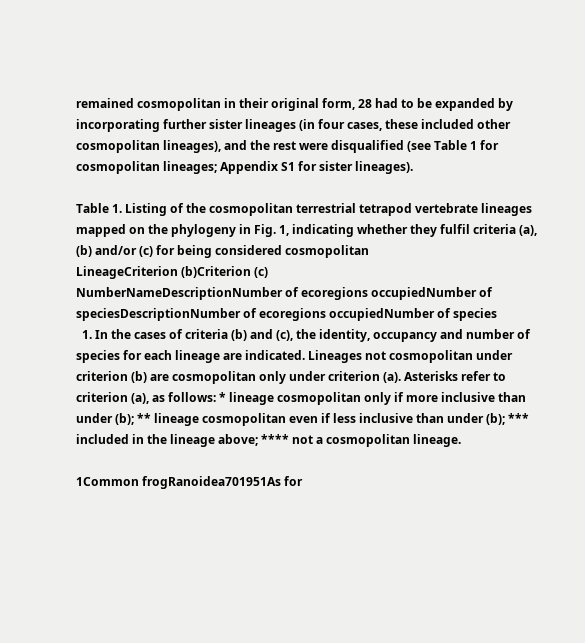remained cosmopolitan in their original form, 28 had to be expanded by incorporating further sister lineages (in four cases, these included other cosmopolitan lineages), and the rest were disqualified (see Table 1 for cosmopolitan lineages; Appendix S1 for sister lineages).

Table 1. Listing of the cosmopolitan terrestrial tetrapod vertebrate lineages mapped on the phylogeny in Fig. 1, indicating whether they fulfil criteria (a), (b) and/or (c) for being considered cosmopolitan
LineageCriterion (b)Criterion (c)
NumberNameDescriptionNumber of ecoregions occupiedNumber of speciesDescriptionNumber of ecoregions occupiedNumber of species
  1. In the cases of criteria (b) and (c), the identity, occupancy and number of species for each lineage are indicated. Lineages not cosmopolitan under criterion (b) are cosmopolitan only under criterion (a). Asterisks refer to criterion (a), as follows: * lineage cosmopolitan only if more inclusive than under (b); ** lineage cosmopolitan even if less inclusive than under (b); *** included in the lineage above; **** not a cosmopolitan lineage.

1Common frogRanoidea701951As for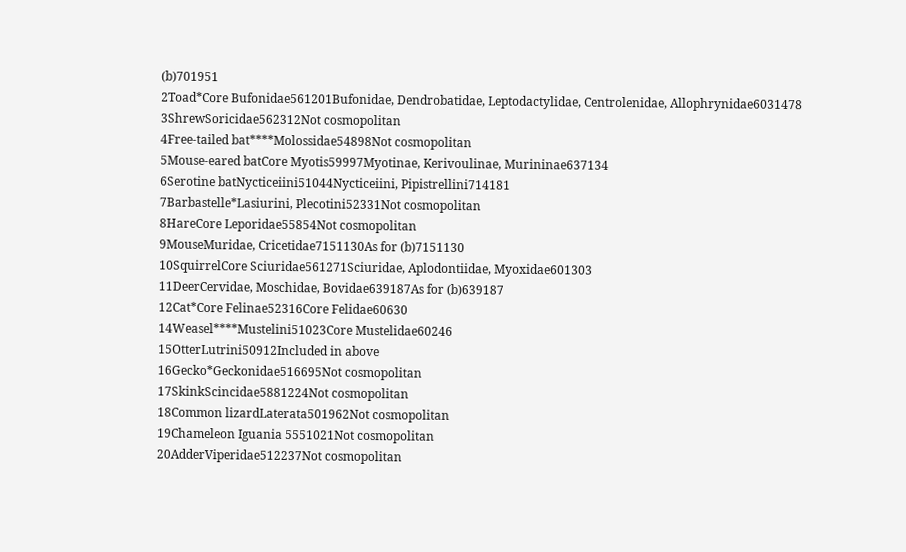(b)701951
2Toad*Core Bufonidae561201Bufonidae, Dendrobatidae, Leptodactylidae, Centrolenidae, Allophrynidae6031478
3ShrewSoricidae562312Not cosmopolitan
4Free-tailed bat****Molossidae54898Not cosmopolitan
5Mouse-eared batCore Myotis59997Myotinae, Kerivoulinae, Murininae637134
6Serotine batNycticeiini51044Nycticeiini, Pipistrellini714181
7Barbastelle*Lasiurini, Plecotini52331Not cosmopolitan
8HareCore Leporidae55854Not cosmopolitan
9MouseMuridae, Cricetidae7151130As for (b)7151130
10SquirrelCore Sciuridae561271Sciuridae, Aplodontiidae, Myoxidae601303
11DeerCervidae, Moschidae, Bovidae639187As for (b)639187
12Cat*Core Felinae52316Core Felidae60630
14Weasel****Mustelini51023Core Mustelidae60246
15OtterLutrini50912Included in above
16Gecko*Geckonidae516695Not cosmopolitan
17SkinkScincidae5881224Not cosmopolitan
18Common lizardLaterata501962Not cosmopolitan
19Chameleon Iguania 5551021Not cosmopolitan
20AdderViperidae512237Not cosmopolitan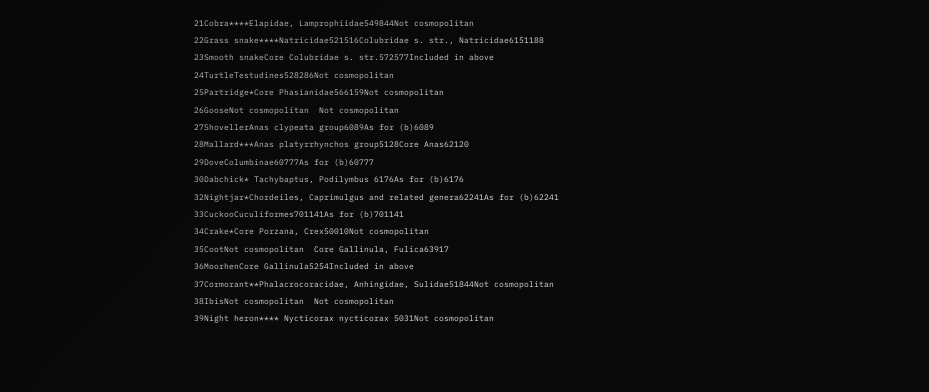21Cobra****Elapidae, Lamprophiidae549844Not cosmopolitan
22Grass snake****Natricidae521516Colubridae s. str., Natricidae6151188
23Smooth snakeCore Colubridae s. str.572577Included in above
24TurtleTestudines528286Not cosmopolitan
25Partridge*Core Phasianidae566159Not cosmopolitan
26GooseNot cosmopolitan  Not cosmopolitan
27ShovellerAnas clypeata group6089As for (b)6089
28Mallard***Anas platyrrhynchos group5128Core Anas62120
29DoveColumbinae60777As for (b)60777
30Dabchick* Tachybaptus, Podilymbus 6176As for (b)6176
32Nightjar*Chordeiles, Caprimulgus and related genera62241As for (b)62241
33CuckooCuculiformes701141As for (b)701141
34Crake*Core Porzana, Crex50010Not cosmopolitan
35CootNot cosmopolitan  Core Gallinula, Fulica63917
36MoorhenCore Gallinula5254Included in above
37Cormorant**Phalacrocoracidae, Anhingidae, Sulidae51844Not cosmopolitan
38IbisNot cosmopolitan  Not cosmopolitan
39Night heron**** Nycticorax nycticorax 5031Not cosmopolitan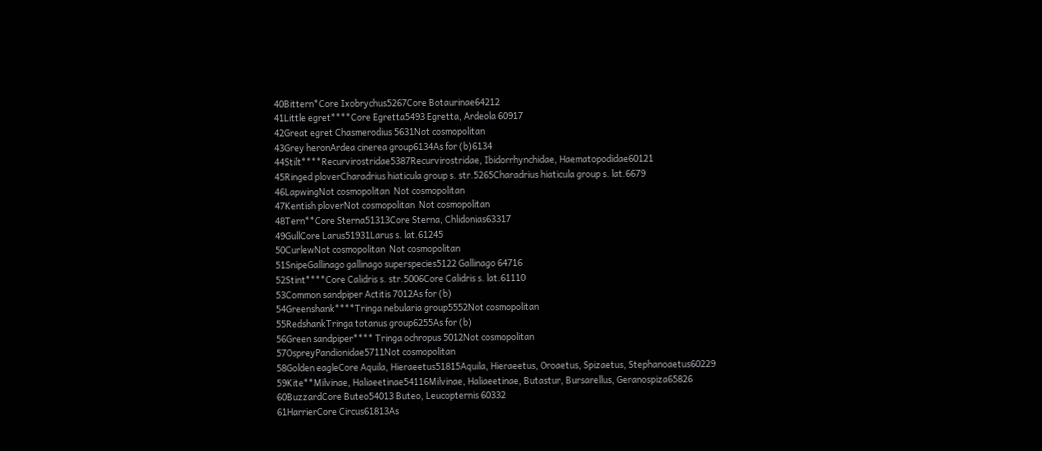40Bittern*Core Ixobrychus5267Core Botaurinae64212
41Little egret****Core Egretta5493 Egretta, Ardeola 60917
42Great egret Chasmerodius 5631Not cosmopolitan
43Grey heronArdea cinerea group6134As for (b)6134
44Stilt****Recurvirostridae5387Recurvirostridae, Ibidorrhynchidae, Haematopodidae60121
45Ringed ploverCharadrius hiaticula group s. str.5265Charadrius hiaticula group s. lat.6679
46LapwingNot cosmopolitan  Not cosmopolitan
47Kentish ploverNot cosmopolitan  Not cosmopolitan
48Tern**Core Sterna51313Core Sterna, Chlidonias63317
49GullCore Larus51931Larus s. lat.61245
50CurlewNot cosmopolitan  Not cosmopolitan
51SnipeGallinago gallinago superspecies5122 Gallinago 64716
52Stint****Core Calidris s. str.5006Core Calidris s. lat.61110
53Common sandpiper Actitis 7012As for (b)
54Greenshank****Tringa nebularia group5552Not cosmopolitan
55RedshankTringa totanus group6255As for (b)
56Green sandpiper**** Tringa ochropus 5012Not cosmopolitan
57OspreyPandionidae5711Not cosmopolitan
58Golden eagleCore Aquila, Hieraeetus51815Aquila, Hieraeetus, Oroaetus, Spizaetus, Stephanoaetus60229
59Kite**Milvinae, Haliaeetinae54116Milvinae, Haliaeetinae, Butastur, Bursarellus, Geranospiza65826
60BuzzardCore Buteo54013 Buteo, Leucopternis 60332
61HarrierCore Circus61813As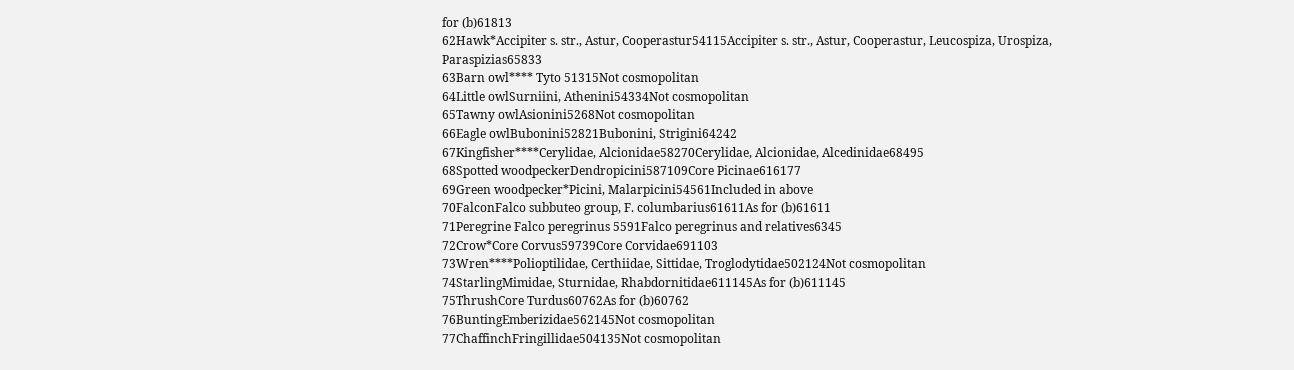for (b)61813
62Hawk*Accipiter s. str., Astur, Cooperastur54115Accipiter s. str., Astur, Cooperastur, Leucospiza, Urospiza, Paraspizias65833
63Barn owl**** Tyto 51315Not cosmopolitan
64Little owlSurniini, Athenini54334Not cosmopolitan
65Tawny owlAsionini5268Not cosmopolitan
66Eagle owlBubonini52821Bubonini, Strigini64242
67Kingfisher****Cerylidae, Alcionidae58270Cerylidae, Alcionidae, Alcedinidae68495
68Spotted woodpeckerDendropicini587109Core Picinae616177
69Green woodpecker*Picini, Malarpicini54561Included in above
70FalconFalco subbuteo group, F. columbarius61611As for (b)61611
71Peregrine Falco peregrinus 5591Falco peregrinus and relatives6345
72Crow*Core Corvus59739Core Corvidae691103
73Wren****Polioptilidae, Certhiidae, Sittidae, Troglodytidae502124Not cosmopolitan
74StarlingMimidae, Sturnidae, Rhabdornitidae611145As for (b)611145
75ThrushCore Turdus60762As for (b)60762
76BuntingEmberizidae562145Not cosmopolitan
77ChaffinchFringillidae504135Not cosmopolitan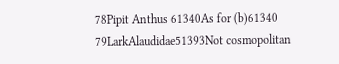78Pipit Anthus 61340As for (b)61340
79LarkAlaudidae51393Not cosmopolitan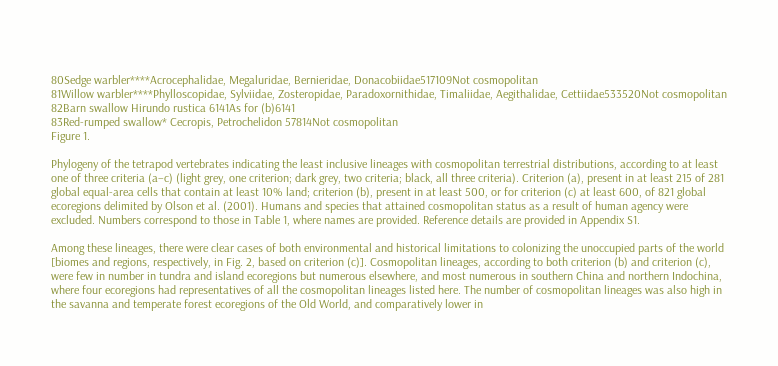80Sedge warbler****Acrocephalidae, Megaluridae, Bernieridae, Donacobiidae517109Not cosmopolitan
81Willow warbler****Phylloscopidae, Sylviidae, Zosteropidae, Paradoxornithidae, Timaliidae, Aegithalidae, Cettiidae533520Not cosmopolitan
82Barn swallow Hirundo rustica 6141As for (b)6141
83Red-rumped swallow* Cecropis, Petrochelidon 57814Not cosmopolitan
Figure 1.

Phylogeny of the tetrapod vertebrates indicating the least inclusive lineages with cosmopolitan terrestrial distributions, according to at least one of three criteria (a–c) (light grey, one criterion; dark grey, two criteria; black, all three criteria). Criterion (a), present in at least 215 of 281 global equal-area cells that contain at least 10% land; criterion (b), present in at least 500, or for criterion (c) at least 600, of 821 global ecoregions delimited by Olson et al. (2001). Humans and species that attained cosmopolitan status as a result of human agency were excluded. Numbers correspond to those in Table 1, where names are provided. Reference details are provided in Appendix S1.

Among these lineages, there were clear cases of both environmental and historical limitations to colonizing the unoccupied parts of the world [biomes and regions, respectively, in Fig. 2, based on criterion (c)]. Cosmopolitan lineages, according to both criterion (b) and criterion (c), were few in number in tundra and island ecoregions but numerous elsewhere, and most numerous in southern China and northern Indochina, where four ecoregions had representatives of all the cosmopolitan lineages listed here. The number of cosmopolitan lineages was also high in the savanna and temperate forest ecoregions of the Old World, and comparatively lower in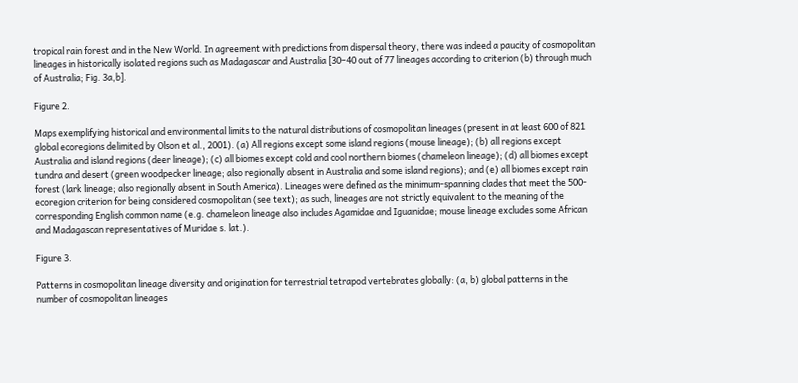tropical rain forest and in the New World. In agreement with predictions from dispersal theory, there was indeed a paucity of cosmopolitan lineages in historically isolated regions such as Madagascar and Australia [30–40 out of 77 lineages according to criterion (b) through much of Australia; Fig. 3a,b].

Figure 2.

Maps exemplifying historical and environmental limits to the natural distributions of cosmopolitan lineages (present in at least 600 of 821 global ecoregions delimited by Olson et al., 2001). (a) All regions except some island regions (mouse lineage); (b) all regions except Australia and island regions (deer lineage); (c) all biomes except cold and cool northern biomes (chameleon lineage); (d) all biomes except tundra and desert (green woodpecker lineage; also regionally absent in Australia and some island regions); and (e) all biomes except rain forest (lark lineage; also regionally absent in South America). Lineages were defined as the minimum-spanning clades that meet the 500-ecoregion criterion for being considered cosmopolitan (see text); as such, lineages are not strictly equivalent to the meaning of the corresponding English common name (e.g. chameleon lineage also includes Agamidae and Iguanidae; mouse lineage excludes some African and Madagascan representatives of Muridae s. lat.).

Figure 3.

Patterns in cosmopolitan lineage diversity and origination for terrestrial tetrapod vertebrates globally: (a, b) global patterns in the number of cosmopolitan lineages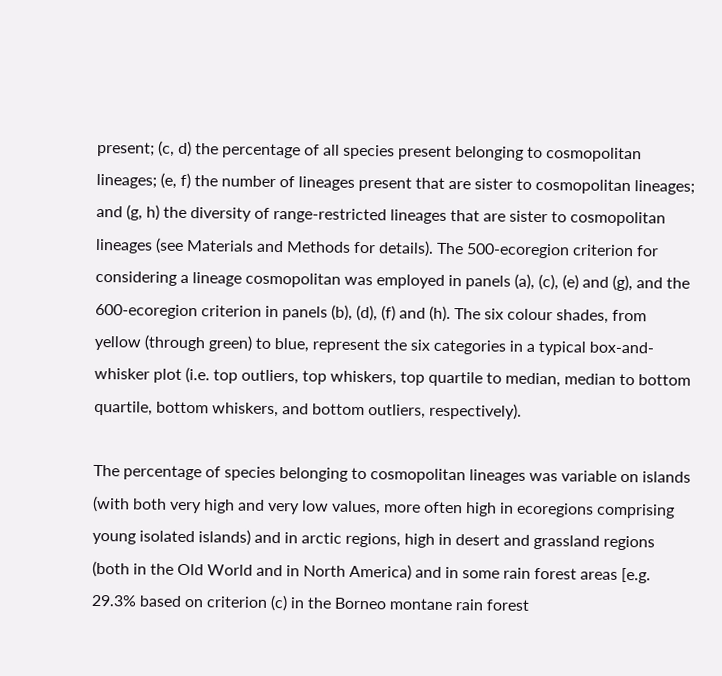present; (c, d) the percentage of all species present belonging to cosmopolitan lineages; (e, f) the number of lineages present that are sister to cosmopolitan lineages; and (g, h) the diversity of range-restricted lineages that are sister to cosmopolitan lineages (see Materials and Methods for details). The 500-ecoregion criterion for considering a lineage cosmopolitan was employed in panels (a), (c), (e) and (g), and the 600-ecoregion criterion in panels (b), (d), (f) and (h). The six colour shades, from yellow (through green) to blue, represent the six categories in a typical box-and-whisker plot (i.e. top outliers, top whiskers, top quartile to median, median to bottom quartile, bottom whiskers, and bottom outliers, respectively).

The percentage of species belonging to cosmopolitan lineages was variable on islands (with both very high and very low values, more often high in ecoregions comprising young isolated islands) and in arctic regions, high in desert and grassland regions (both in the Old World and in North America) and in some rain forest areas [e.g. 29.3% based on criterion (c) in the Borneo montane rain forest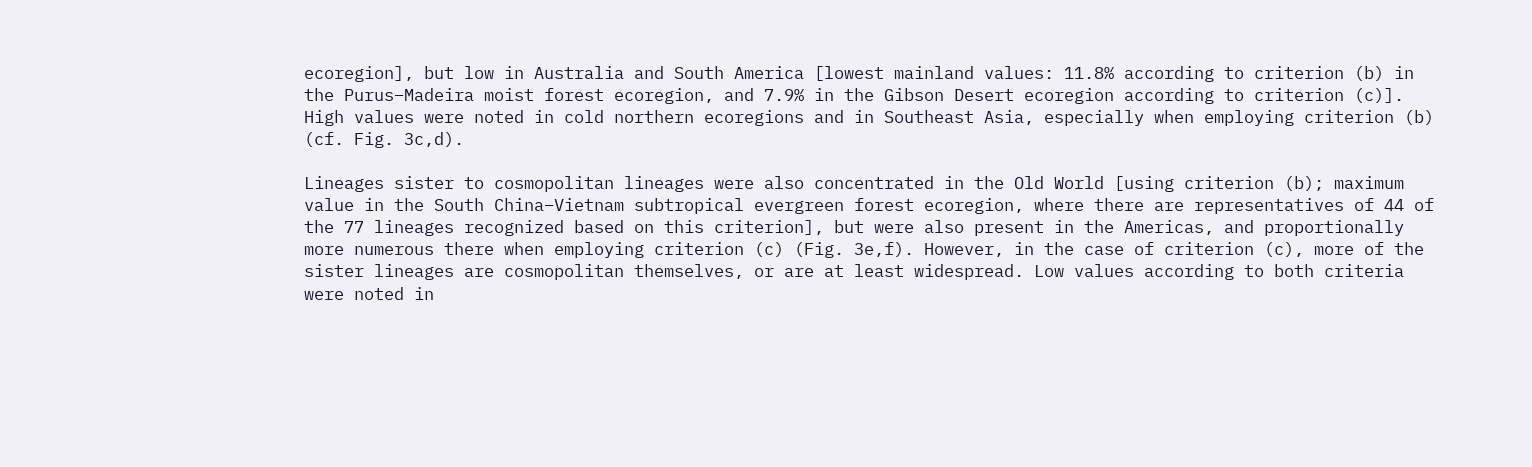ecoregion], but low in Australia and South America [lowest mainland values: 11.8% according to criterion (b) in the Purus–Madeira moist forest ecoregion, and 7.9% in the Gibson Desert ecoregion according to criterion (c)]. High values were noted in cold northern ecoregions and in Southeast Asia, especially when employing criterion (b) (cf. Fig. 3c,d).

Lineages sister to cosmopolitan lineages were also concentrated in the Old World [using criterion (b); maximum value in the South China–Vietnam subtropical evergreen forest ecoregion, where there are representatives of 44 of the 77 lineages recognized based on this criterion], but were also present in the Americas, and proportionally more numerous there when employing criterion (c) (Fig. 3e,f). However, in the case of criterion (c), more of the sister lineages are cosmopolitan themselves, or are at least widespread. Low values according to both criteria were noted in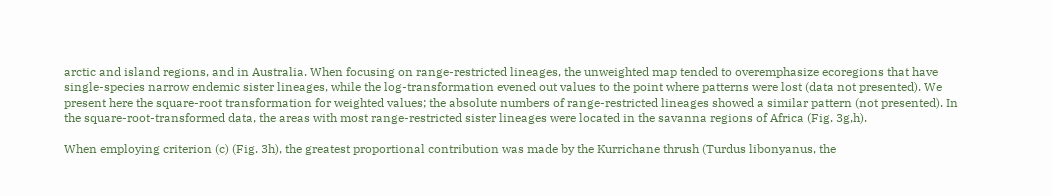arctic and island regions, and in Australia. When focusing on range-restricted lineages, the unweighted map tended to overemphasize ecoregions that have single-species narrow endemic sister lineages, while the log-transformation evened out values to the point where patterns were lost (data not presented). We present here the square-root transformation for weighted values; the absolute numbers of range-restricted lineages showed a similar pattern (not presented). In the square-root-transformed data, the areas with most range-restricted sister lineages were located in the savanna regions of Africa (Fig. 3g,h).

When employing criterion (c) (Fig. 3h), the greatest proportional contribution was made by the Kurrichane thrush (Turdus libonyanus, the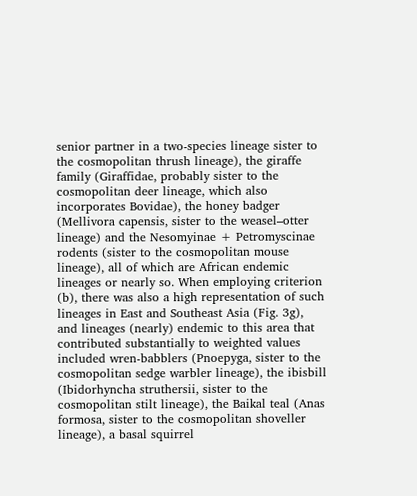senior partner in a two-species lineage sister to the cosmopolitan thrush lineage), the giraffe family (Giraffidae, probably sister to the cosmopolitan deer lineage, which also incorporates Bovidae), the honey badger (Mellivora capensis, sister to the weasel–otter lineage) and the Nesomyinae + Petromyscinae rodents (sister to the cosmopolitan mouse lineage), all of which are African endemic lineages or nearly so. When employing criterion (b), there was also a high representation of such lineages in East and Southeast Asia (Fig. 3g), and lineages (nearly) endemic to this area that contributed substantially to weighted values included wren-babblers (Pnoepyga, sister to the cosmopolitan sedge warbler lineage), the ibisbill (Ibidorhyncha struthersii, sister to the cosmopolitan stilt lineage), the Baikal teal (Anas formosa, sister to the cosmopolitan shoveller lineage), a basal squirrel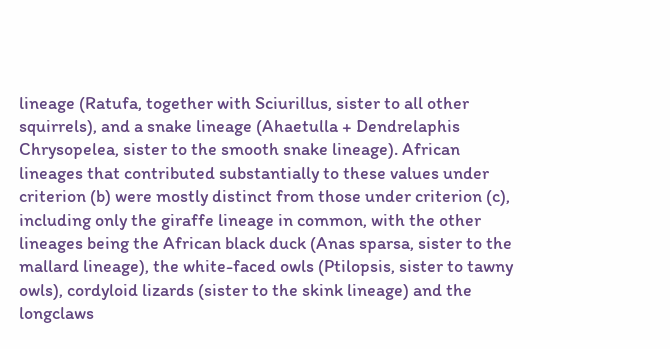lineage (Ratufa, together with Sciurillus, sister to all other squirrels), and a snake lineage (Ahaetulla + Dendrelaphis Chrysopelea, sister to the smooth snake lineage). African lineages that contributed substantially to these values under criterion (b) were mostly distinct from those under criterion (c), including only the giraffe lineage in common, with the other lineages being the African black duck (Anas sparsa, sister to the mallard lineage), the white-faced owls (Ptilopsis, sister to tawny owls), cordyloid lizards (sister to the skink lineage) and the longclaws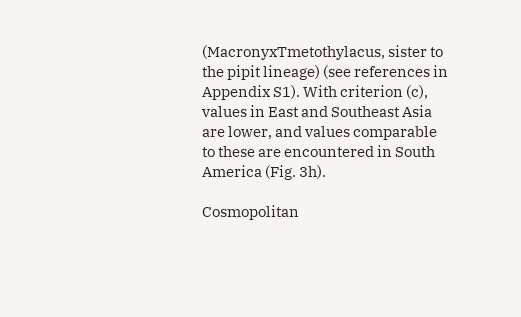(MacronyxTmetothylacus, sister to the pipit lineage) (see references in Appendix S1). With criterion (c), values in East and Southeast Asia are lower, and values comparable to these are encountered in South America (Fig. 3h).

Cosmopolitan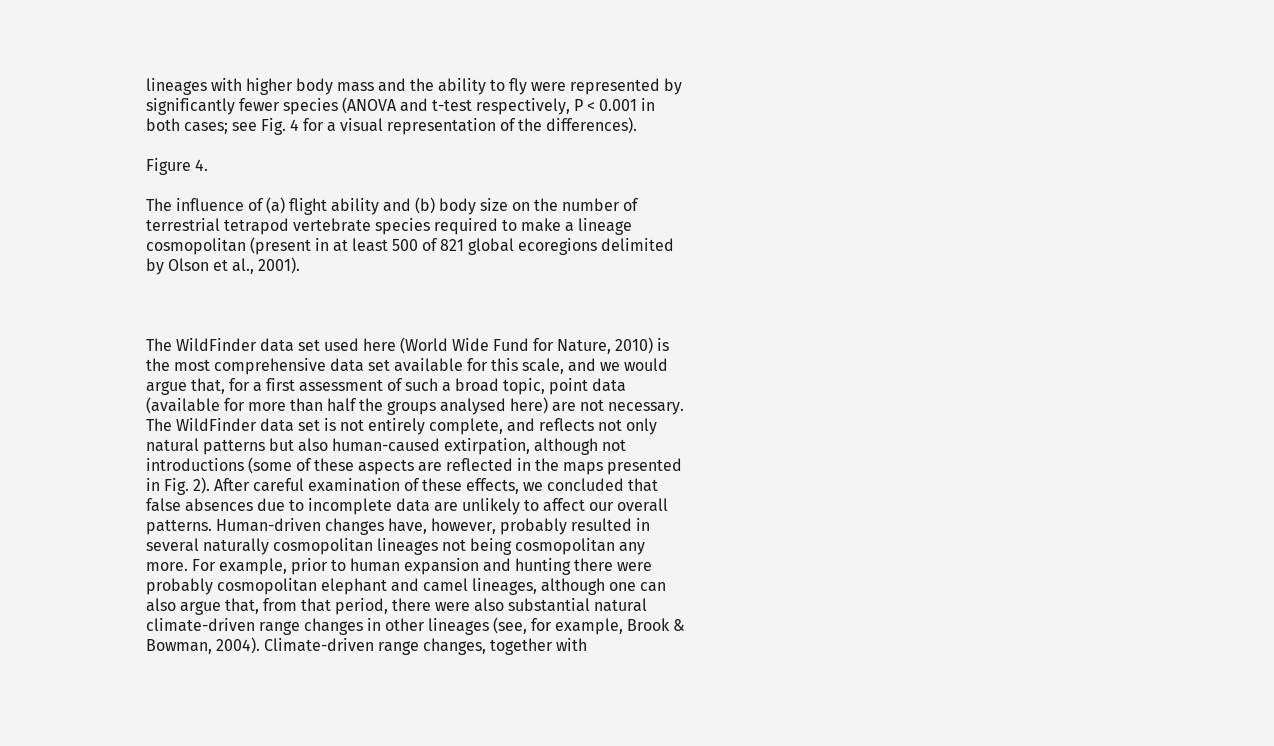lineages with higher body mass and the ability to fly were represented by significantly fewer species (ANOVA and t-test respectively, P < 0.001 in both cases; see Fig. 4 for a visual representation of the differences).

Figure 4.

The influence of (a) flight ability and (b) body size on the number of terrestrial tetrapod vertebrate species required to make a lineage cosmopolitan (present in at least 500 of 821 global ecoregions delimited by Olson et al., 2001).



The WildFinder data set used here (World Wide Fund for Nature, 2010) is the most comprehensive data set available for this scale, and we would argue that, for a first assessment of such a broad topic, point data (available for more than half the groups analysed here) are not necessary. The WildFinder data set is not entirely complete, and reflects not only natural patterns but also human-caused extirpation, although not introductions (some of these aspects are reflected in the maps presented in Fig. 2). After careful examination of these effects, we concluded that false absences due to incomplete data are unlikely to affect our overall patterns. Human-driven changes have, however, probably resulted in several naturally cosmopolitan lineages not being cosmopolitan any more. For example, prior to human expansion and hunting there were probably cosmopolitan elephant and camel lineages, although one can also argue that, from that period, there were also substantial natural climate-driven range changes in other lineages (see, for example, Brook & Bowman, 2004). Climate-driven range changes, together with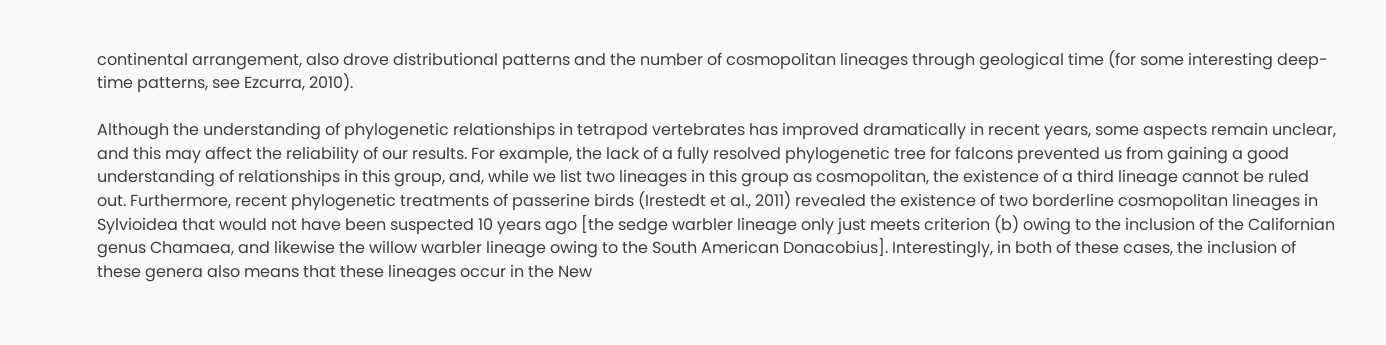continental arrangement, also drove distributional patterns and the number of cosmopolitan lineages through geological time (for some interesting deep-time patterns, see Ezcurra, 2010).

Although the understanding of phylogenetic relationships in tetrapod vertebrates has improved dramatically in recent years, some aspects remain unclear, and this may affect the reliability of our results. For example, the lack of a fully resolved phylogenetic tree for falcons prevented us from gaining a good understanding of relationships in this group, and, while we list two lineages in this group as cosmopolitan, the existence of a third lineage cannot be ruled out. Furthermore, recent phylogenetic treatments of passerine birds (Irestedt et al., 2011) revealed the existence of two borderline cosmopolitan lineages in Sylvioidea that would not have been suspected 10 years ago [the sedge warbler lineage only just meets criterion (b) owing to the inclusion of the Californian genus Chamaea, and likewise the willow warbler lineage owing to the South American Donacobius]. Interestingly, in both of these cases, the inclusion of these genera also means that these lineages occur in the New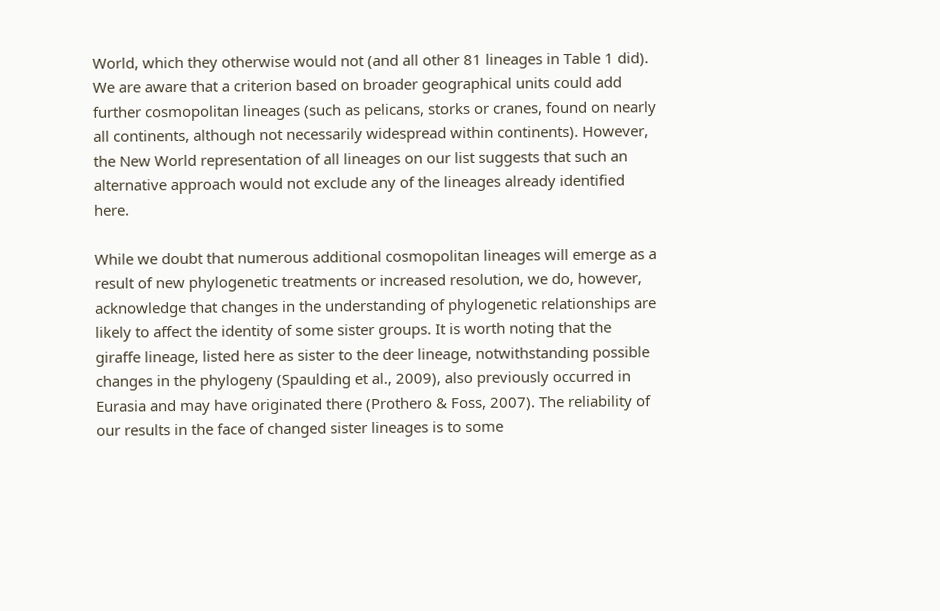World, which they otherwise would not (and all other 81 lineages in Table 1 did). We are aware that a criterion based on broader geographical units could add further cosmopolitan lineages (such as pelicans, storks or cranes, found on nearly all continents, although not necessarily widespread within continents). However, the New World representation of all lineages on our list suggests that such an alternative approach would not exclude any of the lineages already identified here.

While we doubt that numerous additional cosmopolitan lineages will emerge as a result of new phylogenetic treatments or increased resolution, we do, however, acknowledge that changes in the understanding of phylogenetic relationships are likely to affect the identity of some sister groups. It is worth noting that the giraffe lineage, listed here as sister to the deer lineage, notwithstanding possible changes in the phylogeny (Spaulding et al., 2009), also previously occurred in Eurasia and may have originated there (Prothero & Foss, 2007). The reliability of our results in the face of changed sister lineages is to some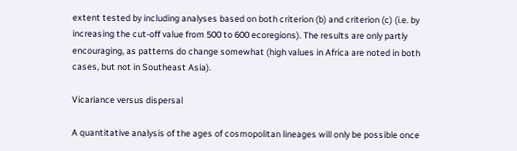extent tested by including analyses based on both criterion (b) and criterion (c) (i.e. by increasing the cut-off value from 500 to 600 ecoregions). The results are only partly encouraging, as patterns do change somewhat (high values in Africa are noted in both cases, but not in Southeast Asia).

Vicariance versus dispersal

A quantitative analysis of the ages of cosmopolitan lineages will only be possible once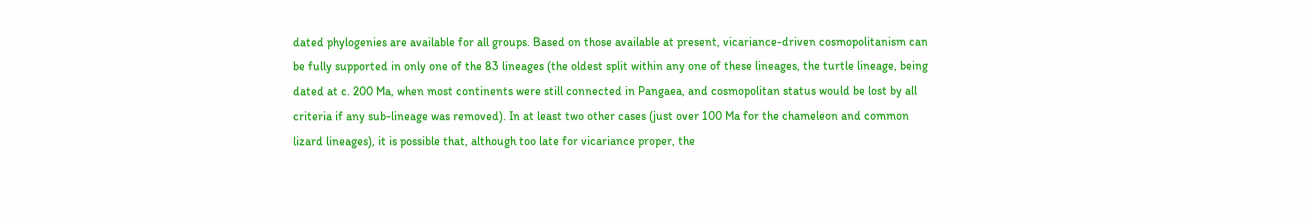dated phylogenies are available for all groups. Based on those available at present, vicariance-driven cosmopolitanism can be fully supported in only one of the 83 lineages (the oldest split within any one of these lineages, the turtle lineage, being dated at c. 200 Ma, when most continents were still connected in Pangaea, and cosmopolitan status would be lost by all criteria if any sub-lineage was removed). In at least two other cases (just over 100 Ma for the chameleon and common lizard lineages), it is possible that, although too late for vicariance proper, the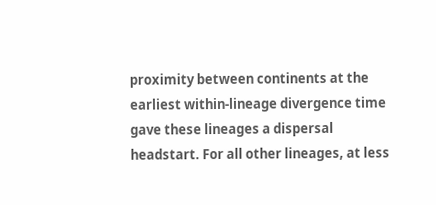proximity between continents at the earliest within-lineage divergence time gave these lineages a dispersal headstart. For all other lineages, at less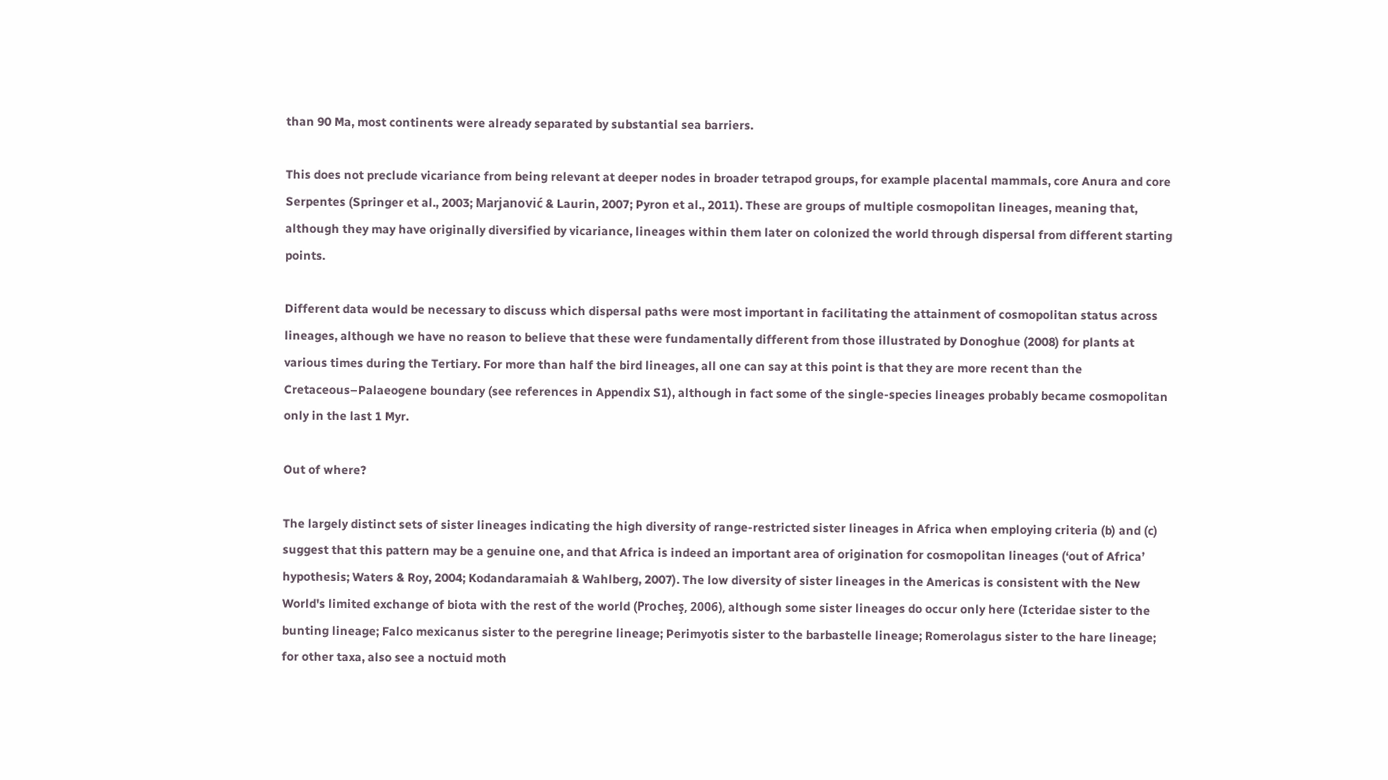than 90 Ma, most continents were already separated by substantial sea barriers.

This does not preclude vicariance from being relevant at deeper nodes in broader tetrapod groups, for example placental mammals, core Anura and core Serpentes (Springer et al., 2003; Marjanović & Laurin, 2007; Pyron et al., 2011). These are groups of multiple cosmopolitan lineages, meaning that, although they may have originally diversified by vicariance, lineages within them later on colonized the world through dispersal from different starting points.

Different data would be necessary to discuss which dispersal paths were most important in facilitating the attainment of cosmopolitan status across lineages, although we have no reason to believe that these were fundamentally different from those illustrated by Donoghue (2008) for plants at various times during the Tertiary. For more than half the bird lineages, all one can say at this point is that they are more recent than the Cretaceous–Palaeogene boundary (see references in Appendix S1), although in fact some of the single-species lineages probably became cosmopolitan only in the last 1 Myr.

Out of where?

The largely distinct sets of sister lineages indicating the high diversity of range-restricted sister lineages in Africa when employing criteria (b) and (c) suggest that this pattern may be a genuine one, and that Africa is indeed an important area of origination for cosmopolitan lineages (‘out of Africa’ hypothesis; Waters & Roy, 2004; Kodandaramaiah & Wahlberg, 2007). The low diversity of sister lineages in the Americas is consistent with the New World's limited exchange of biota with the rest of the world (Procheş, 2006), although some sister lineages do occur only here (Icteridae sister to the bunting lineage; Falco mexicanus sister to the peregrine lineage; Perimyotis sister to the barbastelle lineage; Romerolagus sister to the hare lineage; for other taxa, also see a noctuid moth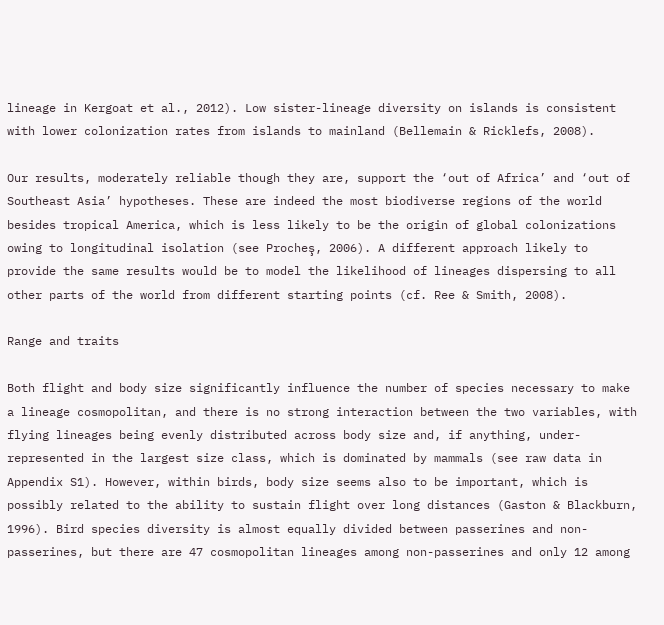lineage in Kergoat et al., 2012). Low sister-lineage diversity on islands is consistent with lower colonization rates from islands to mainland (Bellemain & Ricklefs, 2008).

Our results, moderately reliable though they are, support the ‘out of Africa’ and ‘out of Southeast Asia’ hypotheses. These are indeed the most biodiverse regions of the world besides tropical America, which is less likely to be the origin of global colonizations owing to longitudinal isolation (see Procheş, 2006). A different approach likely to provide the same results would be to model the likelihood of lineages dispersing to all other parts of the world from different starting points (cf. Ree & Smith, 2008).

Range and traits

Both flight and body size significantly influence the number of species necessary to make a lineage cosmopolitan, and there is no strong interaction between the two variables, with flying lineages being evenly distributed across body size and, if anything, under-represented in the largest size class, which is dominated by mammals (see raw data in Appendix S1). However, within birds, body size seems also to be important, which is possibly related to the ability to sustain flight over long distances (Gaston & Blackburn, 1996). Bird species diversity is almost equally divided between passerines and non-passerines, but there are 47 cosmopolitan lineages among non-passerines and only 12 among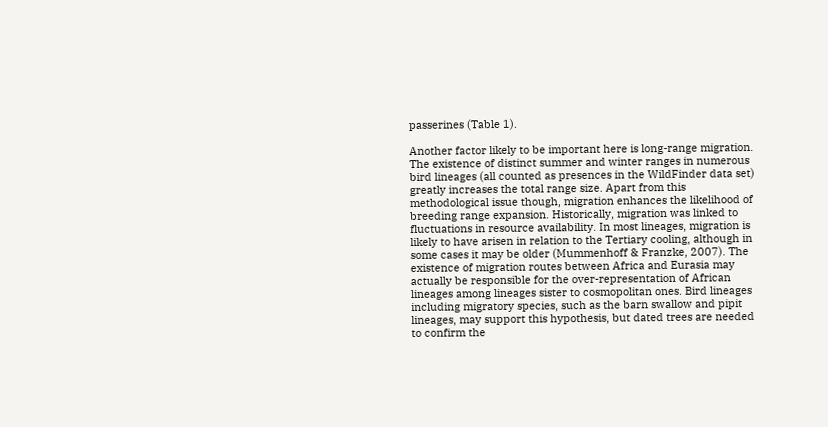passerines (Table 1).

Another factor likely to be important here is long-range migration. The existence of distinct summer and winter ranges in numerous bird lineages (all counted as presences in the WildFinder data set) greatly increases the total range size. Apart from this methodological issue though, migration enhances the likelihood of breeding range expansion. Historically, migration was linked to fluctuations in resource availability. In most lineages, migration is likely to have arisen in relation to the Tertiary cooling, although in some cases it may be older (Mummenhoff & Franzke, 2007). The existence of migration routes between Africa and Eurasia may actually be responsible for the over-representation of African lineages among lineages sister to cosmopolitan ones. Bird lineages including migratory species, such as the barn swallow and pipit lineages, may support this hypothesis, but dated trees are needed to confirm the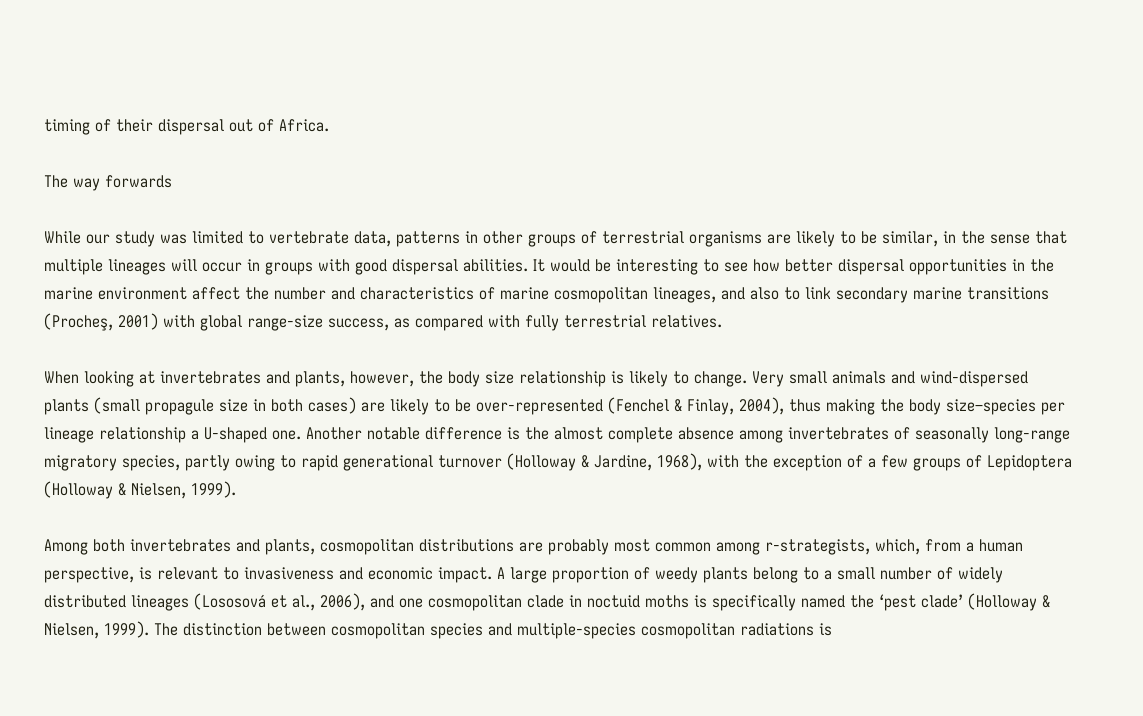timing of their dispersal out of Africa.

The way forwards

While our study was limited to vertebrate data, patterns in other groups of terrestrial organisms are likely to be similar, in the sense that multiple lineages will occur in groups with good dispersal abilities. It would be interesting to see how better dispersal opportunities in the marine environment affect the number and characteristics of marine cosmopolitan lineages, and also to link secondary marine transitions (Procheş, 2001) with global range-size success, as compared with fully terrestrial relatives.

When looking at invertebrates and plants, however, the body size relationship is likely to change. Very small animals and wind-dispersed plants (small propagule size in both cases) are likely to be over-represented (Fenchel & Finlay, 2004), thus making the body size–species per lineage relationship a U-shaped one. Another notable difference is the almost complete absence among invertebrates of seasonally long-range migratory species, partly owing to rapid generational turnover (Holloway & Jardine, 1968), with the exception of a few groups of Lepidoptera (Holloway & Nielsen, 1999).

Among both invertebrates and plants, cosmopolitan distributions are probably most common among r-strategists, which, from a human perspective, is relevant to invasiveness and economic impact. A large proportion of weedy plants belong to a small number of widely distributed lineages (Lososová et al., 2006), and one cosmopolitan clade in noctuid moths is specifically named the ‘pest clade’ (Holloway & Nielsen, 1999). The distinction between cosmopolitan species and multiple-species cosmopolitan radiations is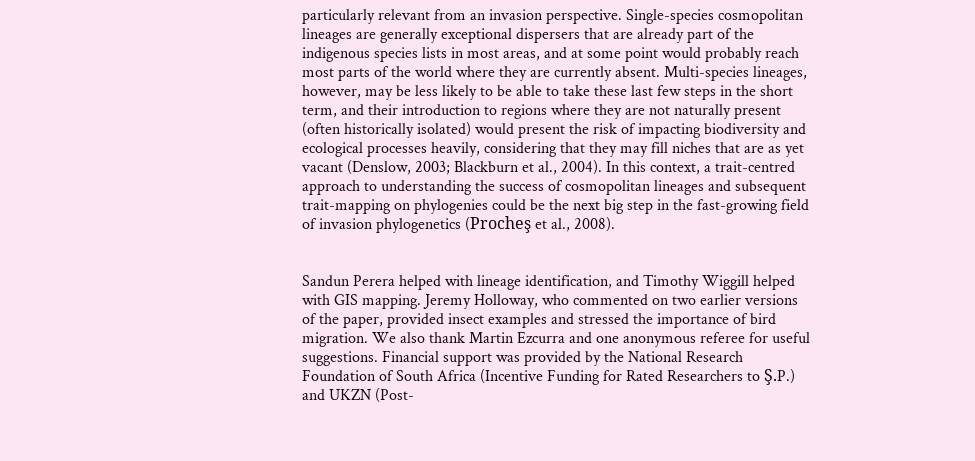particularly relevant from an invasion perspective. Single-species cosmopolitan lineages are generally exceptional dispersers that are already part of the indigenous species lists in most areas, and at some point would probably reach most parts of the world where they are currently absent. Multi-species lineages, however, may be less likely to be able to take these last few steps in the short term, and their introduction to regions where they are not naturally present (often historically isolated) would present the risk of impacting biodiversity and ecological processes heavily, considering that they may fill niches that are as yet vacant (Denslow, 2003; Blackburn et al., 2004). In this context, a trait-centred approach to understanding the success of cosmopolitan lineages and subsequent trait-mapping on phylogenies could be the next big step in the fast-growing field of invasion phylogenetics (Procheş et al., 2008).


Sandun Perera helped with lineage identification, and Timothy Wiggill helped with GIS mapping. Jeremy Holloway, who commented on two earlier versions of the paper, provided insect examples and stressed the importance of bird migration. We also thank Martin Ezcurra and one anonymous referee for useful suggestions. Financial support was provided by the National Research Foundation of South Africa (Incentive Funding for Rated Researchers to Ş.P.) and UKZN (Post-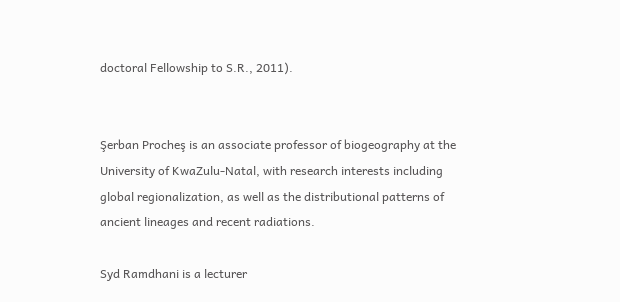doctoral Fellowship to S.R., 2011).


Şerban Procheş is an associate professor of biogeography at the University of KwaZulu-Natal, with research interests including global regionalization, as well as the distributional patterns of ancient lineages and recent radiations.

Syd Ramdhani is a lecturer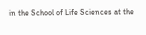in the School of Life Sciences at the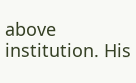above institution. His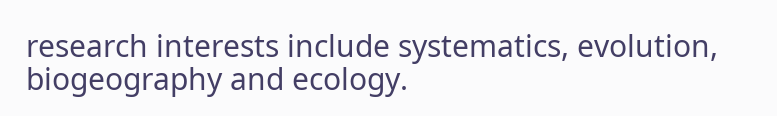research interests include systematics, evolution, biogeography and ecology.